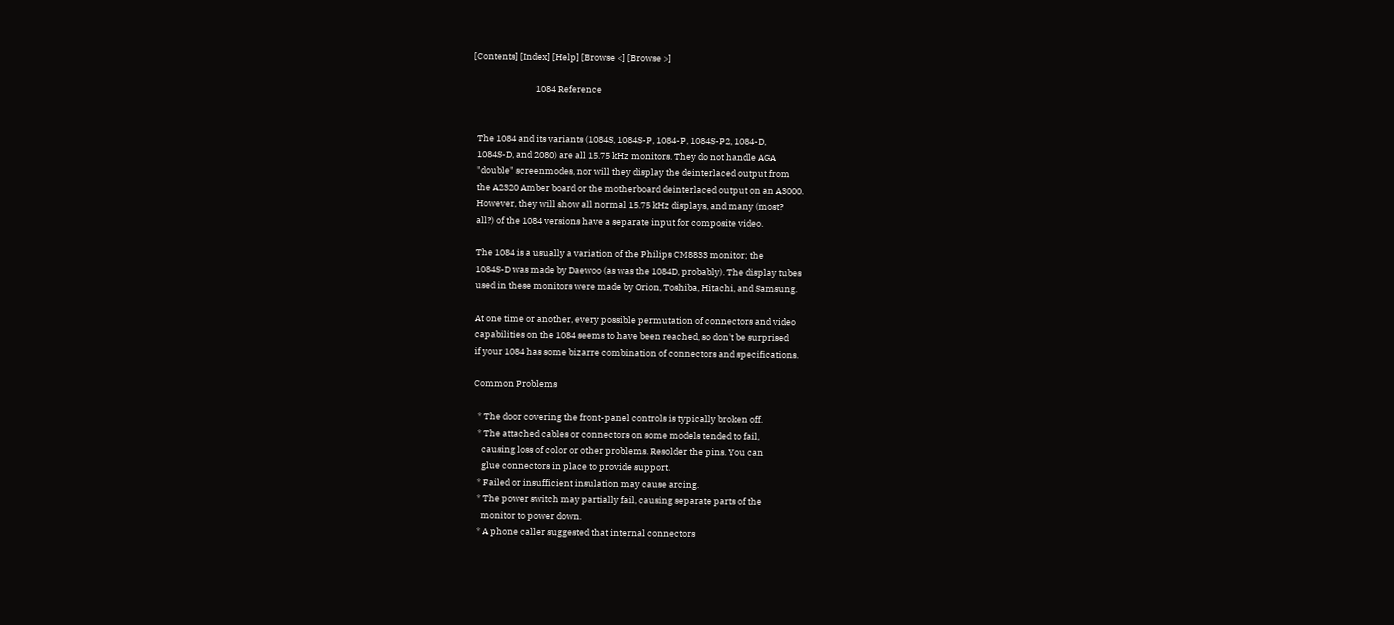[Contents] [Index] [Help] [Browse <] [Browse >]

                               1084 Reference


  The 1084 and its variants (1084S, 1084S-P, 1084-P, 1084S-P2, 1084-D,
  1084S-D, and 2080) are all 15.75 kHz monitors. They do not handle AGA
  "double" screenmodes, nor will they display the deinterlaced output from
  the A2320 Amber board or the motherboard deinterlaced output on an A3000.
  However, they will show all normal 15.75 kHz displays, and many (most?
  all?) of the 1084 versions have a separate input for composite video.

  The 1084 is a usually a variation of the Philips CM8833 monitor; the
  1084S-D was made by Daewoo (as was the 1084D, probably). The display tubes
  used in these monitors were made by Orion, Toshiba, Hitachi, and Samsung.

  At one time or another, every possible permutation of connectors and video
  capabilities on the 1084 seems to have been reached, so don't be surprised
  if your 1084 has some bizarre combination of connectors and specifications.

  Common Problems

    * The door covering the front-panel controls is typically broken off.
    * The attached cables or connectors on some models tended to fail,
      causing loss of color or other problems. Resolder the pins. You can
      glue connectors in place to provide support.
    * Failed or insufficient insulation may cause arcing.
    * The power switch may partially fail, causing separate parts of the
      monitor to power down.
    * A phone caller suggested that internal connectors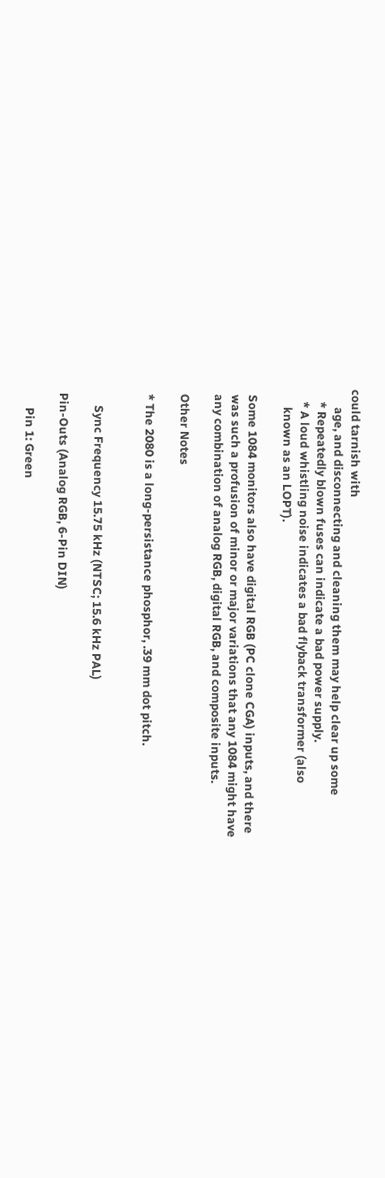could tarnish with
      age, and disconnecting and cleaning them may help clear up some
    * Repeatedly blown fuses can indicate a bad power supply.
    * A loud whistling noise indicates a bad flyback transformer (also
      known as an LOPT).

  Some 1084 monitors also have digital RGB (PC clone CGA) inputs, and there
  was such a profusion of minor or major variations that any 1084 might have
  any combination of analog RGB, digital RGB, and composite inputs.

  Other Notes

  * The 2080 is a long-persistance phosphor, .39 mm dot pitch.


      Sync Frequency 15.75 kHz (NTSC; 15.6 kHz PAL)

  Pin-Outs (Analog RGB, 6-Pin DIN)

       Pin 1: Green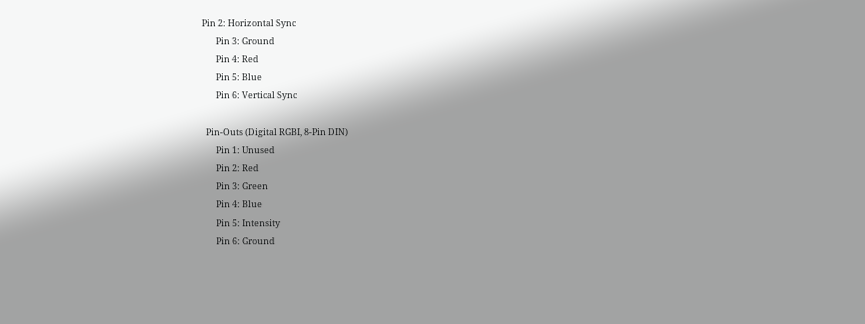Pin 2: Horizontal Sync
       Pin 3: Ground
       Pin 4: Red
       Pin 5: Blue
       Pin 6: Vertical Sync

  Pin-Outs (Digital RGBI, 8-Pin DIN)
       Pin 1: Unused
       Pin 2: Red
       Pin 3: Green
       Pin 4: Blue
       Pin 5: Intensity
       Pin 6: Ground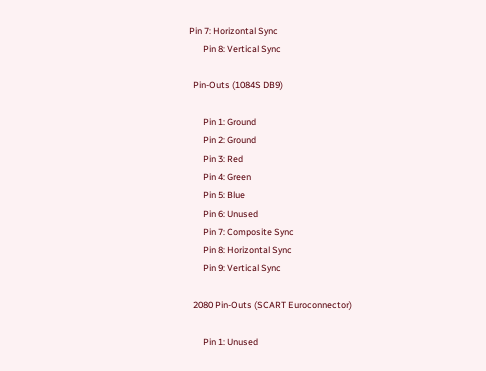Pin 7: Horizontal Sync
       Pin 8: Vertical Sync

  Pin-Outs (1084S DB9)

       Pin 1: Ground
       Pin 2: Ground
       Pin 3: Red
       Pin 4: Green
       Pin 5: Blue
       Pin 6: Unused
       Pin 7: Composite Sync
       Pin 8: Horizontal Sync
       Pin 9: Vertical Sync

  2080 Pin-Outs (SCART Euroconnector)

       Pin 1: Unused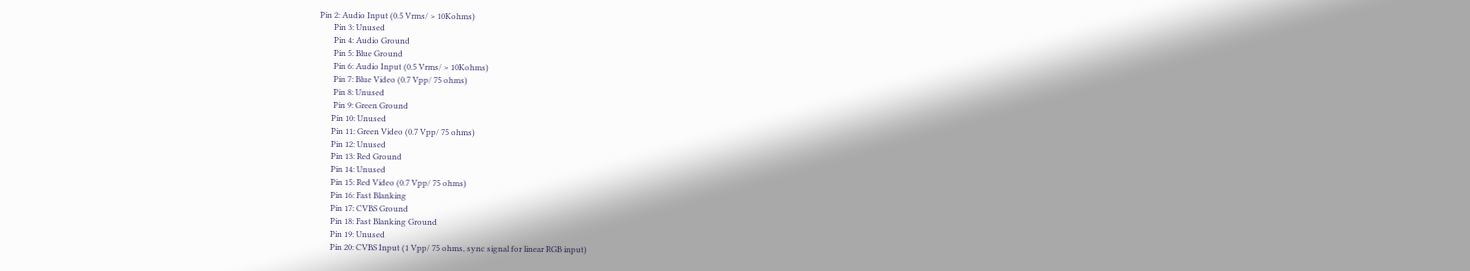Pin 2: Audio Input (0.5 Vrms/ > 10Kohms)
       Pin 3: Unused
       Pin 4: Audio Ground
       Pin 5: Blue Ground
       Pin 6: Audio Input (0.5 Vrms/ > 10Kohms)
       Pin 7: Blue Video (0.7 Vpp/ 75 ohms)
       Pin 8: Unused
       Pin 9: Green Ground
      Pin 10: Unused
      Pin 11: Green Video (0.7 Vpp/ 75 ohms)
      Pin 12: Unused
      Pin 13: Red Ground
      Pin 14: Unused
      Pin 15: Red Video (0.7 Vpp/ 75 ohms)
      Pin 16: Fast Blanking
      Pin 17: CVBS Ground
      Pin 18: Fast Blanking Ground
      Pin 19: Unused
      Pin 20: CVBS Input (1 Vpp/ 75 ohms, sync signal for linear RGB input)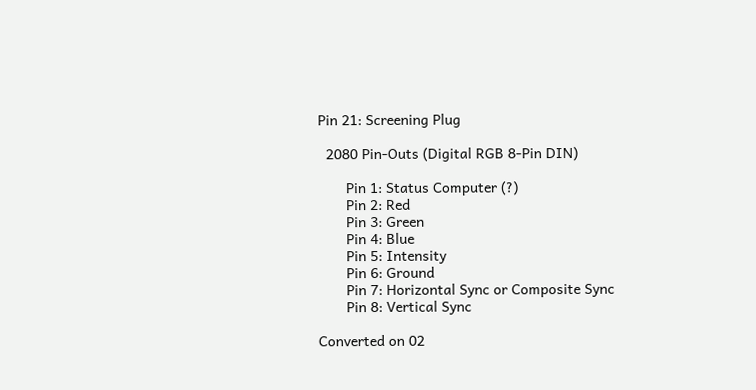Pin 21: Screening Plug

  2080 Pin-Outs (Digital RGB 8-Pin DIN)

       Pin 1: Status Computer (?)
       Pin 2: Red
       Pin 3: Green
       Pin 4: Blue
       Pin 5: Intensity
       Pin 6: Ground
       Pin 7: Horizontal Sync or Composite Sync
       Pin 8: Vertical Sync

Converted on 02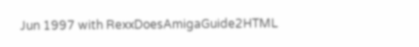Jun 1997 with RexxDoesAmigaGuide2HTML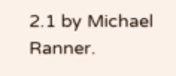2.1 by Michael Ranner.